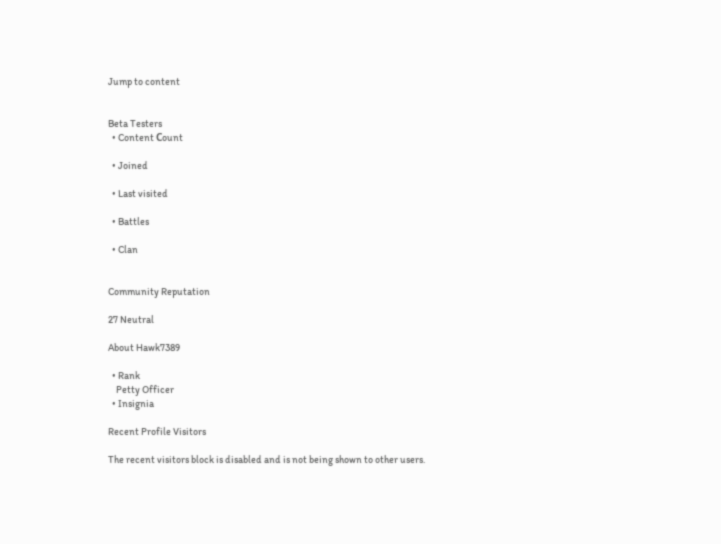Jump to content


Beta Testers
  • Content Сount

  • Joined

  • Last visited

  • Battles

  • Clan


Community Reputation

27 Neutral

About Hawk7389

  • Rank
    Petty Officer
  • Insignia

Recent Profile Visitors

The recent visitors block is disabled and is not being shown to other users.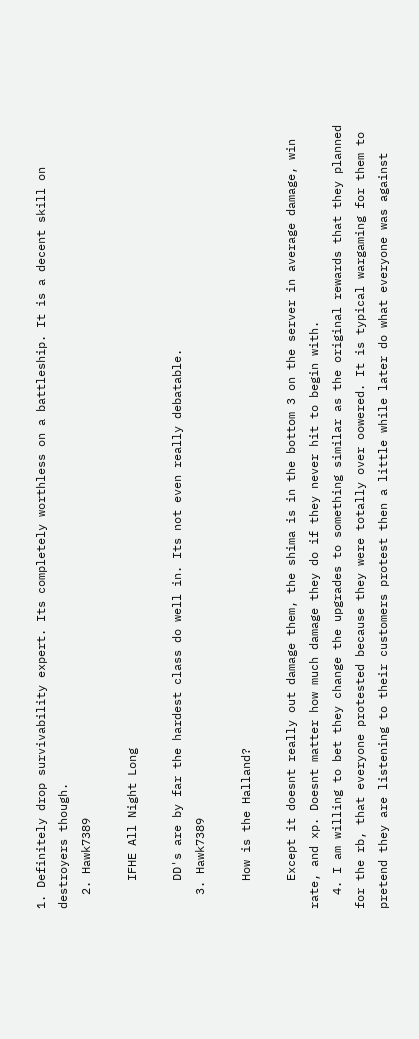1. Definitely drop survivability expert. Its completely worthless on a battleship. It is a decent skill on destroyers though.
  2. Hawk7389

    IFHE All Night Long

    DD's are by far the hardest class do well in. Its not even really debatable.
  3. Hawk7389

    How is the Halland?

    Except it doesnt really out damage them, the shima is in the bottom 3 on the server in average damage, win rate, and xp. Doesnt matter how much damage they do if they never hit to begin with.
  4. I am willing to bet they change the upgrades to something similar as the original rewards that they planned for the rb, that everyone protested because they were totally over oowered. It is typical wargaming for them to pretend they are listening to their customers protest then a little while later do what everyone was against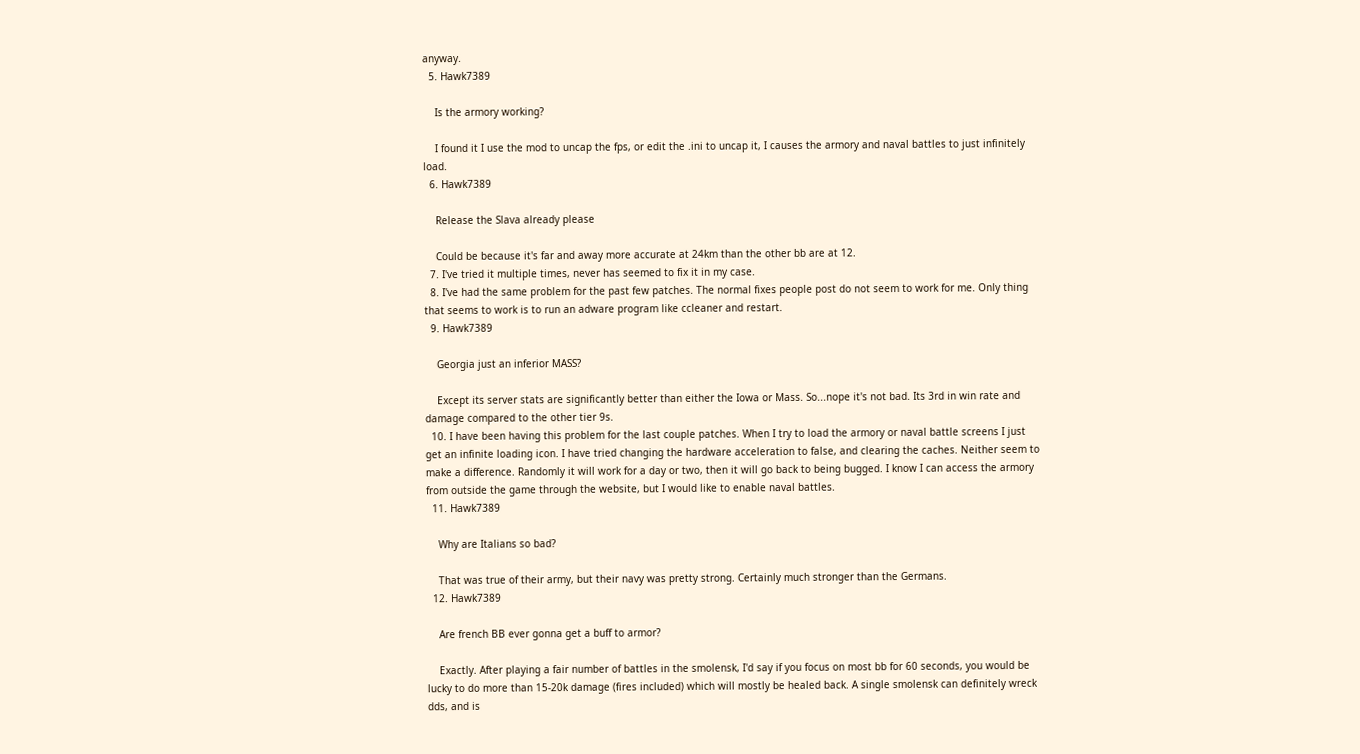anyway.
  5. Hawk7389

    Is the armory working?

    I found it I use the mod to uncap the fps, or edit the .ini to uncap it, I causes the armory and naval battles to just infinitely load.
  6. Hawk7389

    Release the Slava already please

    Could be because it's far and away more accurate at 24km than the other bb are at 12.
  7. I've tried it multiple times, never has seemed to fix it in my case.
  8. I've had the same problem for the past few patches. The normal fixes people post do not seem to work for me. Only thing that seems to work is to run an adware program like ccleaner and restart.
  9. Hawk7389

    Georgia just an inferior MASS?

    Except its server stats are significantly better than either the Iowa or Mass. So...nope it's not bad. Its 3rd in win rate and damage compared to the other tier 9s.
  10. I have been having this problem for the last couple patches. When I try to load the armory or naval battle screens I just get an infinite loading icon. I have tried changing the hardware acceleration to false, and clearing the caches. Neither seem to make a difference. Randomly it will work for a day or two, then it will go back to being bugged. I know I can access the armory from outside the game through the website, but I would like to enable naval battles.
  11. Hawk7389

    Why are Italians so bad?

    That was true of their army, but their navy was pretty strong. Certainly much stronger than the Germans.
  12. Hawk7389

    Are french BB ever gonna get a buff to armor?

    Exactly. After playing a fair number of battles in the smolensk, I'd say if you focus on most bb for 60 seconds, you would be lucky to do more than 15-20k damage (fires included) which will mostly be healed back. A single smolensk can definitely wreck dds, and is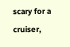scary for a cruiser,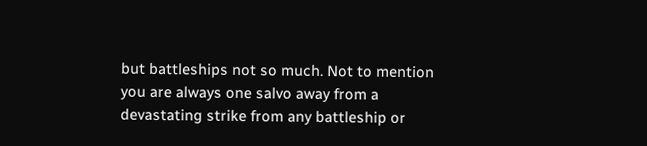but battleships not so much. Not to mention you are always one salvo away from a devastating strike from any battleship or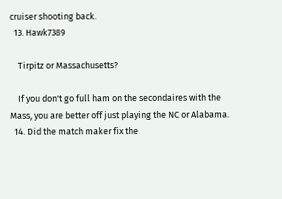cruiser shooting back.
  13. Hawk7389

    Tirpitz or Massachusetts?

    If you don't go full ham on the secondaires with the Mass, you are better off just playing the NC or Alabama.
  14. Did the match maker fix the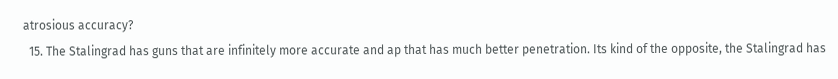atrosious accuracy?
  15. The Stalingrad has guns that are infinitely more accurate and ap that has much better penetration. Its kind of the opposite, the Stalingrad has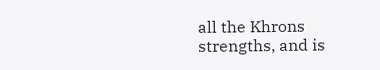all the Khrons strengths, and is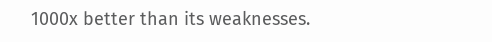1000x better than its weaknesses.